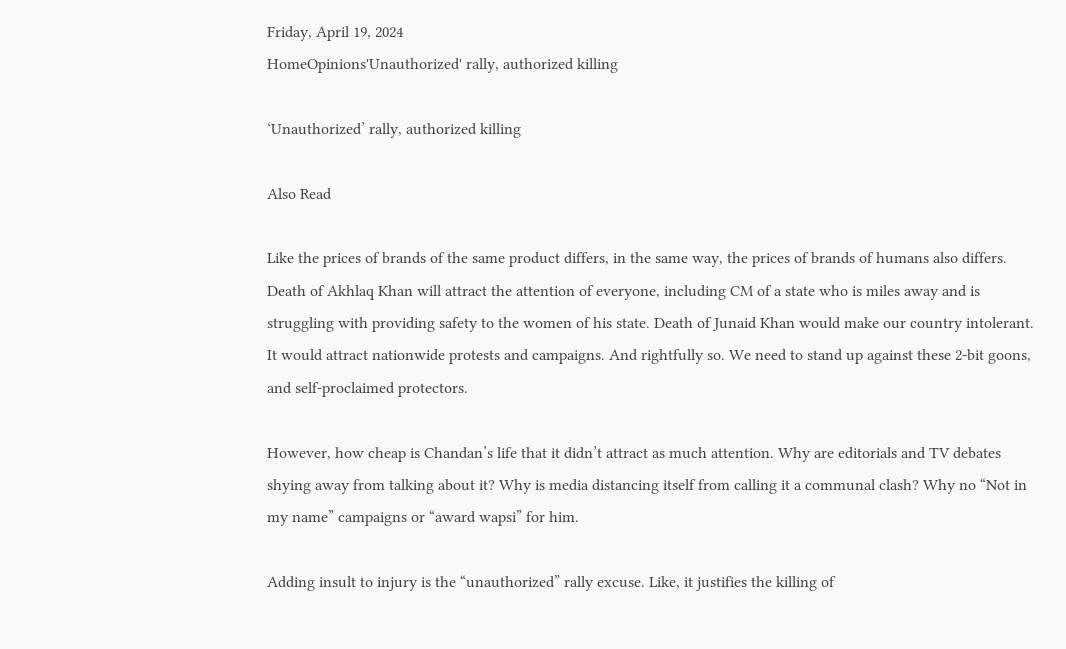Friday, April 19, 2024
HomeOpinions'Unauthorized' rally, authorized killing

‘Unauthorized’ rally, authorized killing

Also Read

Like the prices of brands of the same product differs, in the same way, the prices of brands of humans also differs. Death of Akhlaq Khan will attract the attention of everyone, including CM of a state who is miles away and is struggling with providing safety to the women of his state. Death of Junaid Khan would make our country intolerant. It would attract nationwide protests and campaigns. And rightfully so. We need to stand up against these 2-bit goons, and self-proclaimed protectors.

However, how cheap is Chandan’s life that it didn’t attract as much attention. Why are editorials and TV debates shying away from talking about it? Why is media distancing itself from calling it a communal clash? Why no “Not in my name” campaigns or “award wapsi” for him.

Adding insult to injury is the “unauthorized” rally excuse. Like, it justifies the killing of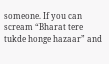someone. If you can scream “Bharat tere tukde honge hazaar” and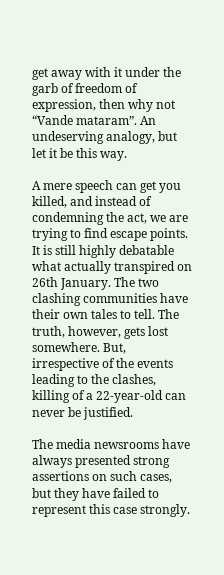get away with it under the garb of freedom of expression, then why not “Vande mataram”. An undeserving analogy, but let it be this way.

A mere speech can get you killed, and instead of condemning the act, we are trying to find escape points.
It is still highly debatable what actually transpired on 26th January. The two clashing communities have their own tales to tell. The truth, however, gets lost somewhere. But, irrespective of the events leading to the clashes, killing of a 22-year-old can never be justified.

The media newsrooms have always presented strong assertions on such cases, but they have failed to represent this case strongly.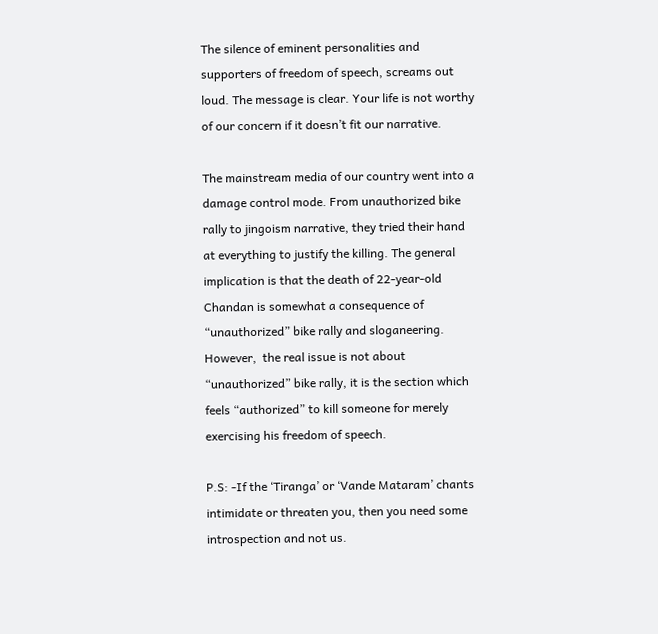The silence of eminent personalities and supporters of freedom of speech, screams out loud. The message is clear. Your life is not worthy of our concern if it doesn’t fit our narrative.

The mainstream media of our country went into a damage control mode. From unauthorized bike rally to jingoism narrative, they tried their hand at everything to justify the killing. The general implication is that the death of 22-year-old Chandan is somewhat a consequence of “unauthorized” bike rally and sloganeering. However,  the real issue is not about “unauthorized” bike rally, it is the section which feels “authorized” to kill someone for merely exercising his freedom of speech.

P.S: -If the ‘Tiranga’ or ‘Vande Mataram’ chants intimidate or threaten you, then you need some introspection and not us.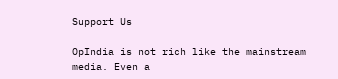Support Us

OpIndia is not rich like the mainstream media. Even a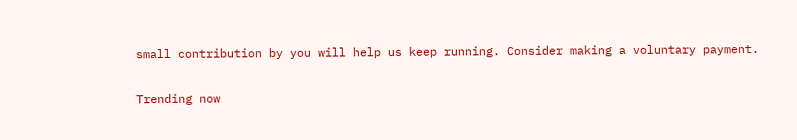small contribution by you will help us keep running. Consider making a voluntary payment.

Trending now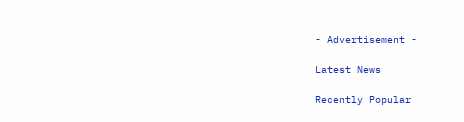- Advertisement -

Latest News

Recently Popular